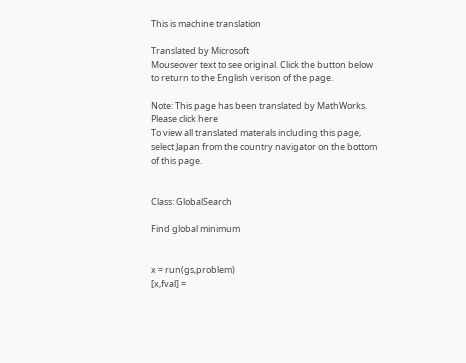This is machine translation

Translated by Microsoft
Mouseover text to see original. Click the button below to return to the English verison of the page.

Note: This page has been translated by MathWorks. Please click here
To view all translated materals including this page, select Japan from the country navigator on the bottom of this page.


Class: GlobalSearch

Find global minimum


x = run(gs,problem)
[x,fval] =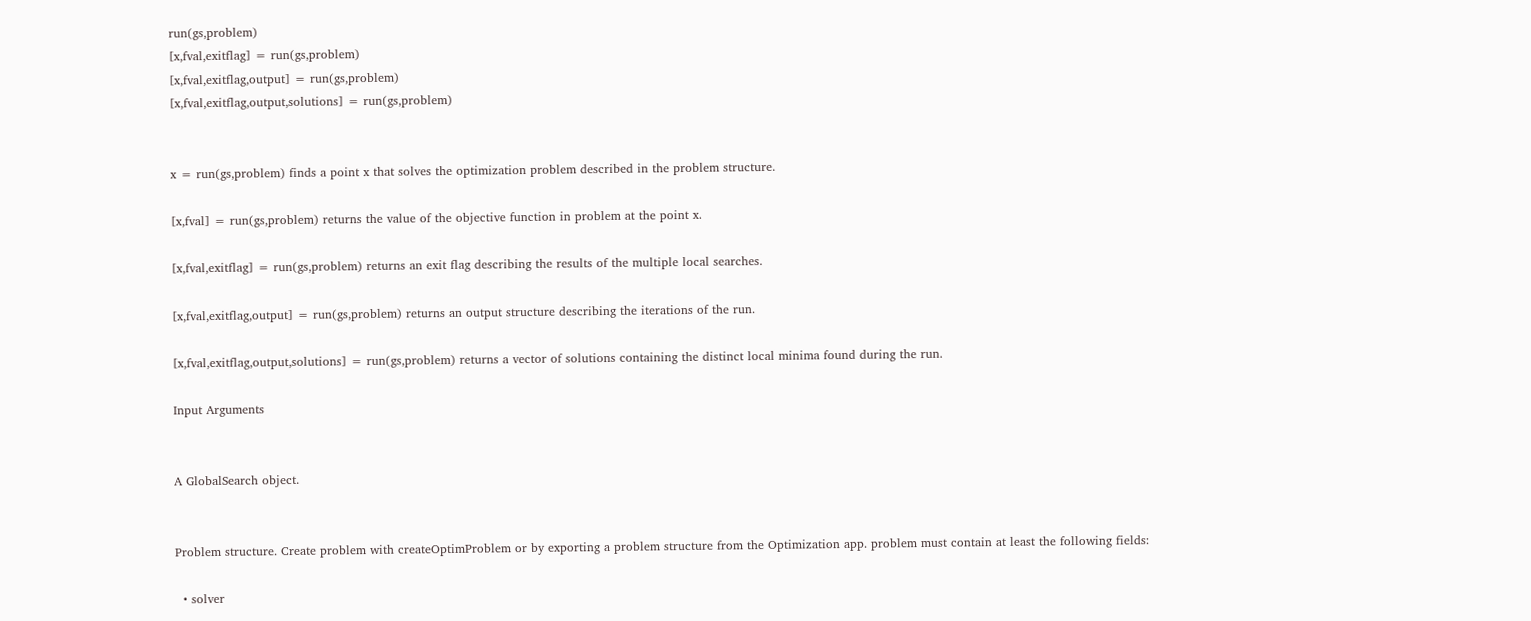run(gs,problem)
[x,fval,exitflag] = run(gs,problem)
[x,fval,exitflag,output] = run(gs,problem)
[x,fval,exitflag,output,solutions] = run(gs,problem)


x = run(gs,problem) finds a point x that solves the optimization problem described in the problem structure.

[x,fval] = run(gs,problem) returns the value of the objective function in problem at the point x.

[x,fval,exitflag] = run(gs,problem) returns an exit flag describing the results of the multiple local searches.

[x,fval,exitflag,output] = run(gs,problem) returns an output structure describing the iterations of the run.

[x,fval,exitflag,output,solutions] = run(gs,problem) returns a vector of solutions containing the distinct local minima found during the run.

Input Arguments


A GlobalSearch object.


Problem structure. Create problem with createOptimProblem or by exporting a problem structure from the Optimization app. problem must contain at least the following fields:

  • solver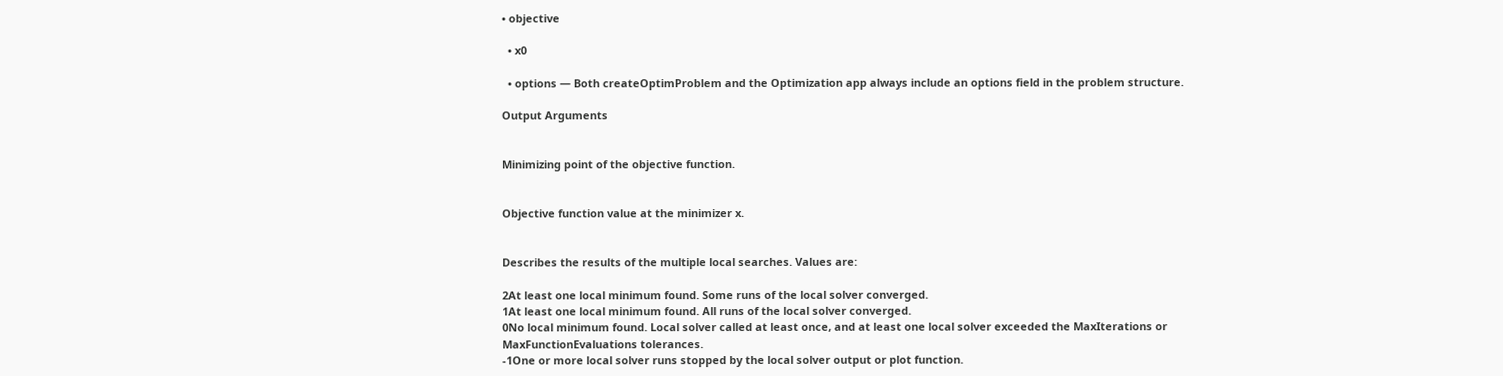• objective

  • x0

  • options — Both createOptimProblem and the Optimization app always include an options field in the problem structure.

Output Arguments


Minimizing point of the objective function.


Objective function value at the minimizer x.


Describes the results of the multiple local searches. Values are:

2At least one local minimum found. Some runs of the local solver converged.
1At least one local minimum found. All runs of the local solver converged.
0No local minimum found. Local solver called at least once, and at least one local solver exceeded the MaxIterations or MaxFunctionEvaluations tolerances.
-1One or more local solver runs stopped by the local solver output or plot function.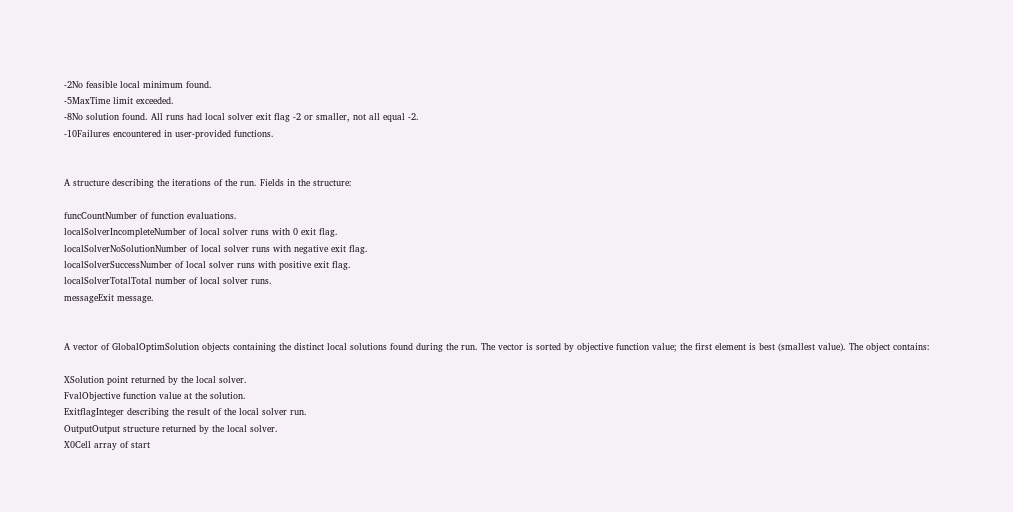-2No feasible local minimum found.
-5MaxTime limit exceeded.
-8No solution found. All runs had local solver exit flag -2 or smaller, not all equal -2.
-10Failures encountered in user-provided functions.


A structure describing the iterations of the run. Fields in the structure:

funcCountNumber of function evaluations.
localSolverIncompleteNumber of local solver runs with 0 exit flag.
localSolverNoSolutionNumber of local solver runs with negative exit flag.
localSolverSuccessNumber of local solver runs with positive exit flag.
localSolverTotalTotal number of local solver runs.
messageExit message.


A vector of GlobalOptimSolution objects containing the distinct local solutions found during the run. The vector is sorted by objective function value; the first element is best (smallest value). The object contains:

XSolution point returned by the local solver.
FvalObjective function value at the solution.
ExitflagInteger describing the result of the local solver run.
OutputOutput structure returned by the local solver.
X0Cell array of start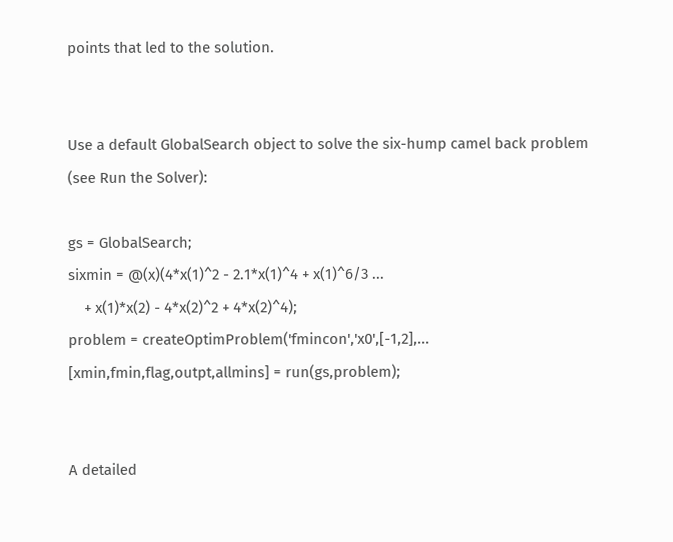points that led to the solution.


Use a default GlobalSearch object to solve the six-hump camel back problem (see Run the Solver):

gs = GlobalSearch;
sixmin = @(x)(4*x(1)^2 - 2.1*x(1)^4 + x(1)^6/3 ...
    + x(1)*x(2) - 4*x(2)^2 + 4*x(2)^4);
problem = createOptimProblem('fmincon','x0',[-1,2],...
[xmin,fmin,flag,outpt,allmins] = run(gs,problem);


A detailed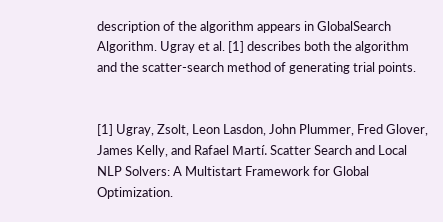description of the algorithm appears in GlobalSearch Algorithm. Ugray et al. [1] describes both the algorithm and the scatter-search method of generating trial points.


[1] Ugray, Zsolt, Leon Lasdon, John Plummer, Fred Glover, James Kelly, and Rafael Martí. Scatter Search and Local NLP Solvers: A Multistart Framework for Global Optimization.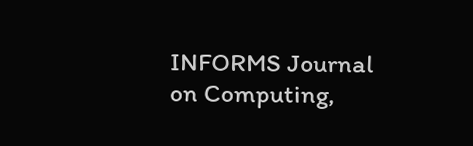INFORMS Journal on Computing,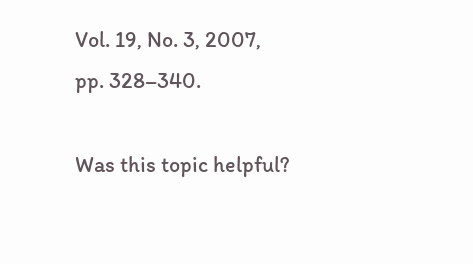Vol. 19, No. 3, 2007, pp. 328–340.

Was this topic helpful?